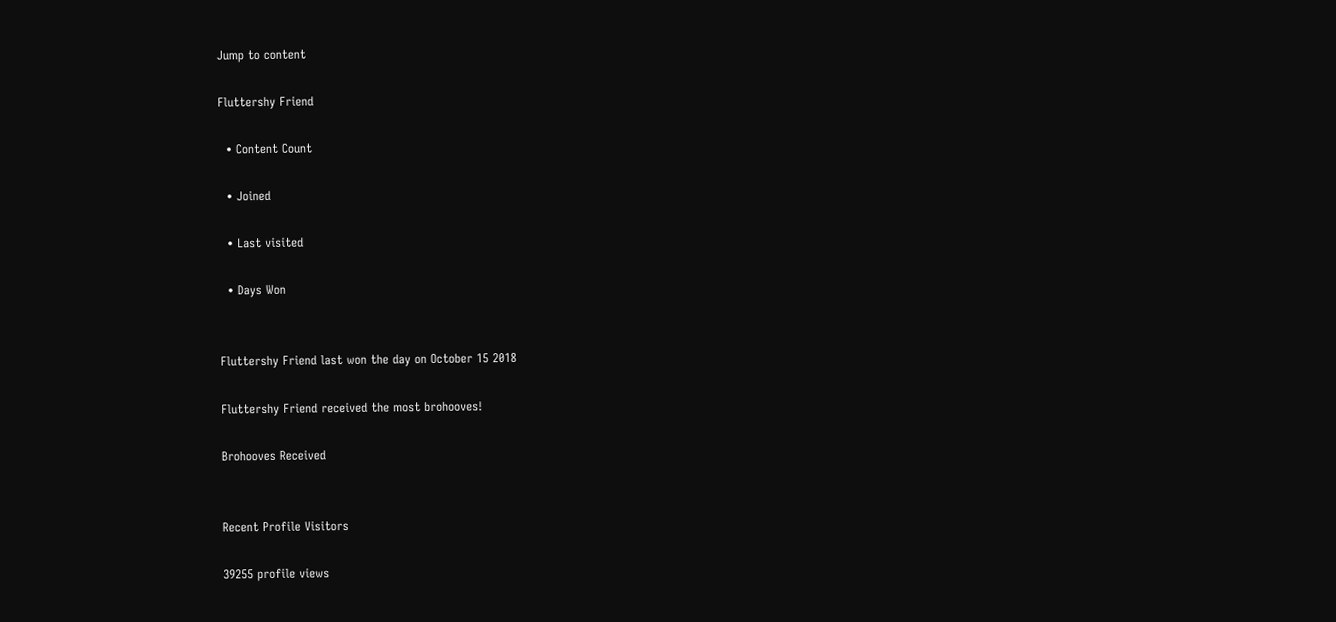Jump to content

Fluttershy Friend

  • Content Count

  • Joined

  • Last visited

  • Days Won


Fluttershy Friend last won the day on October 15 2018

Fluttershy Friend received the most brohooves!

Brohooves Received


Recent Profile Visitors

39255 profile views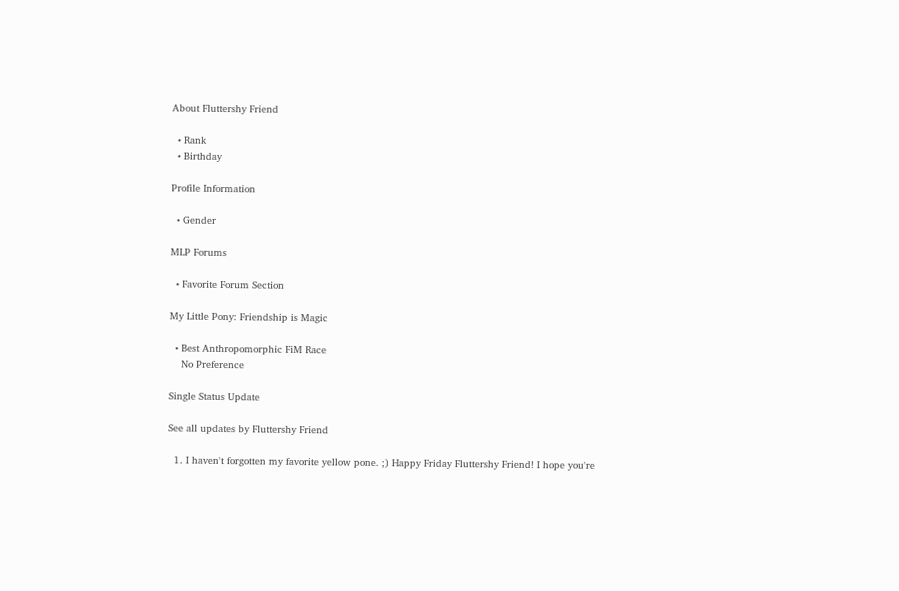About Fluttershy Friend

  • Rank
  • Birthday

Profile Information

  • Gender

MLP Forums

  • Favorite Forum Section

My Little Pony: Friendship is Magic

  • Best Anthropomorphic FiM Race
    No Preference

Single Status Update

See all updates by Fluttershy Friend

  1. I haven't forgotten my favorite yellow pone. ;) Happy Friday Fluttershy Friend! I hope you're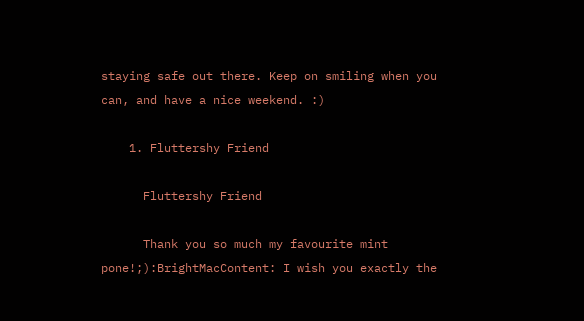staying safe out there. Keep on smiling when you can, and have a nice weekend. :)

    1. Fluttershy Friend

      Fluttershy Friend

      Thank you so much my favourite mint pone!;):BrightMacContent: I wish you exactly the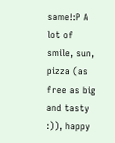same!:P A lot of smile, sun, pizza (as free as big and tasty :)), happy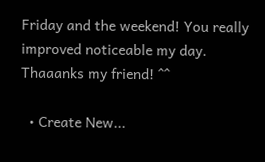Friday and the weekend! You really improved noticeable my day. Thaaanks my friend! ^^

  • Create New...